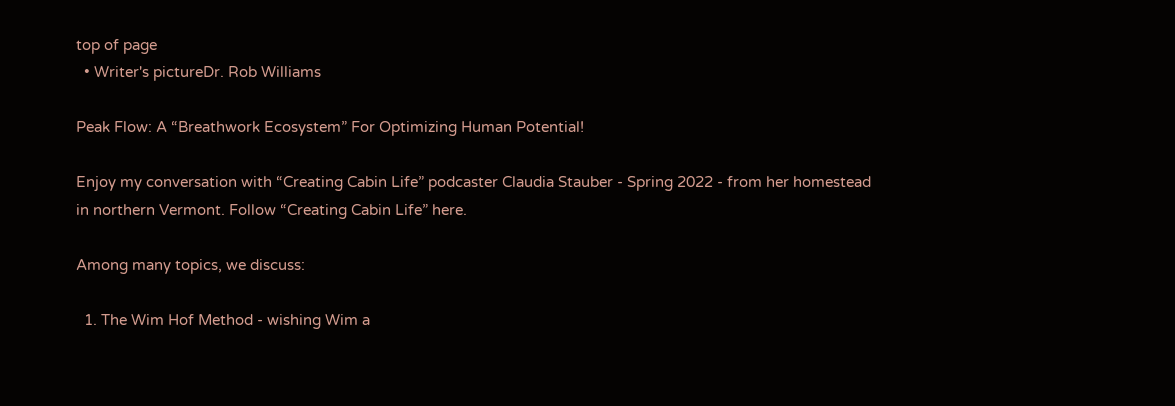top of page
  • Writer's pictureDr. Rob Williams

Peak Flow: A “Breathwork Ecosystem” For Optimizing Human Potential!

Enjoy my conversation with “Creating Cabin Life” podcaster Claudia Stauber - Spring 2022 - from her homestead in northern Vermont. Follow “Creating Cabin Life” here.

Among many topics, we discuss:

  1. The Wim Hof Method - wishing Wim a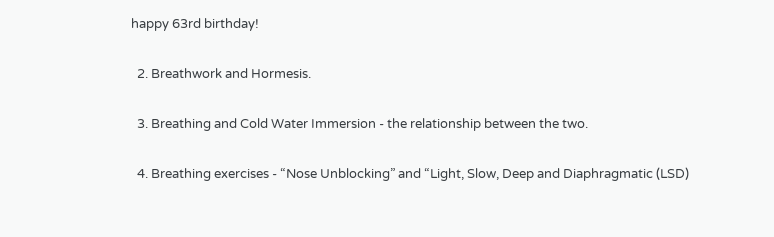happy 63rd birthday!

  2. Breathwork and Hormesis.

  3. Breathing and Cold Water Immersion - the relationship between the two.

  4. Breathing exercises - “Nose Unblocking” and “Light, Slow, Deep and Diaphragmatic (LSD)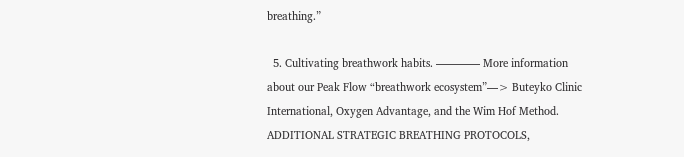breathing.”

  5. Cultivating breathwork habits. ———— More information about our Peak Flow “breathwork ecosystem”—> Buteyko Clinic International, Oxygen Advantage, and the Wim Hof Method. ADDITIONAL STRATEGIC BREATHING PROTOCOLS,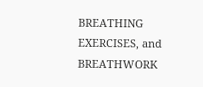BREATHING EXERCISES, and BREATHWORK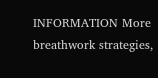INFORMATION More breathwork strategies,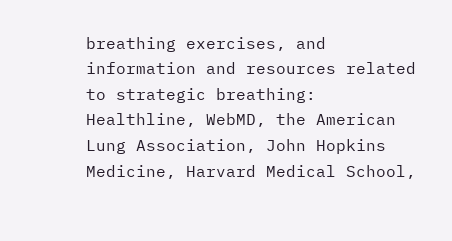breathing exercises, and information and resources related to strategic breathing: Healthline, WebMD, the American Lung Association, John Hopkins Medicine, Harvard Medical School,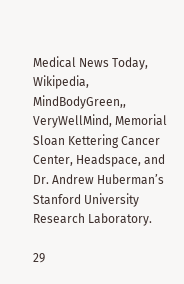Medical News Today, Wikipedia, MindBodyGreen,, VeryWellMind, Memorial Sloan Kettering Cancer Center, Headspace, and Dr. Andrew Huberman’s Stanford University Research Laboratory.

29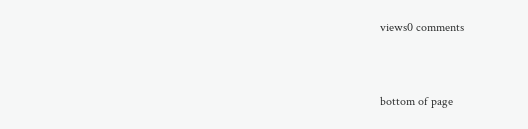views0 comments


bottom of page